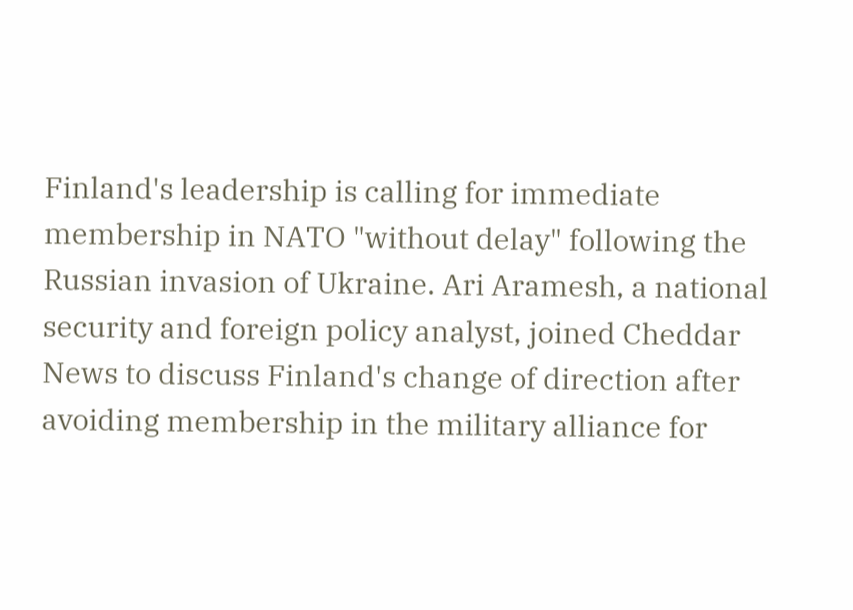Finland's leadership is calling for immediate membership in NATO "without delay" following the Russian invasion of Ukraine. Ari Aramesh, a national security and foreign policy analyst, joined Cheddar News to discuss Finland's change of direction after avoiding membership in the military alliance for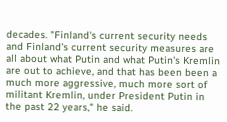decades. "Finland's current security needs and Finland's current security measures are all about what Putin and what Putin's Kremlin are out to achieve, and that has been been a much more aggressive, much more sort of militant Kremlin, under President Putin in the past 22 years," he said.